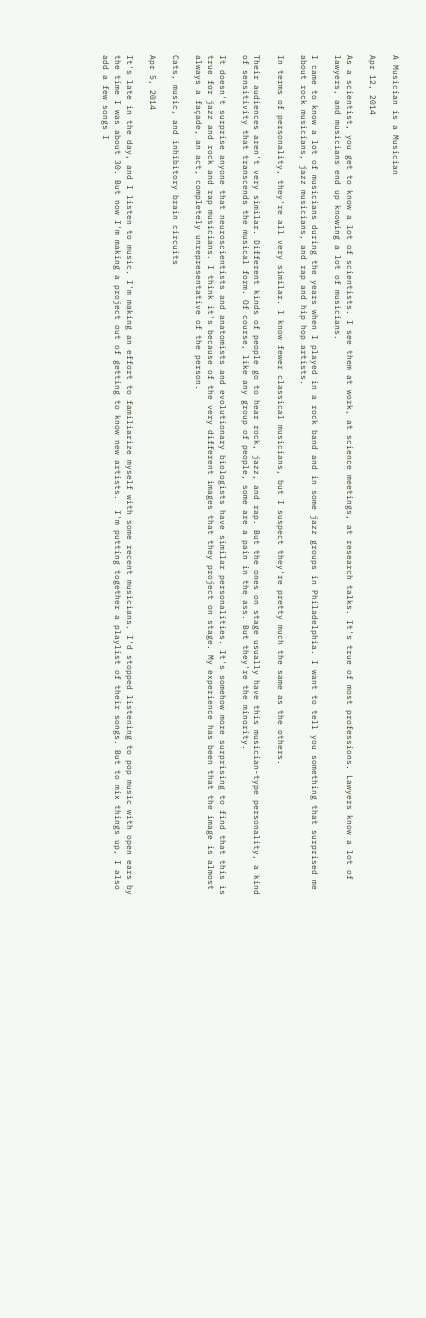A Musician is a Musician

Apr 12, 2014

As a scientist, you get to know a lot of scientists. I see them at work, at science meetings, at research talks. It's true of most professions. Lawyers know a lot of lawyers, and musicians end up knowing a lot of musicians.

I came to know a lot of musicians during the years when I played in a rock band and in some jazz groups in Philadelphia. I want to tell you something that surprised me about rock musicians, jazz musicians, and rap and hip hop artists.

In terms of personality, they're all very similar. I know fewer classical musicians, but I suspect they're pretty much the same as the others.

Their audiences aren't very similar. Different kinds of people go to hear rock, jazz, and rap. But the ones on stage usually have this musician-type personality, a kind of sensitivity that transcends the musical form. Of course, like any group of people, some are a pain in the ass. But they're the minority.

It doesn't surprise anyone that neuroscientists and anatomists and evolutionary biologists have similar personalities. It's somehow more surprising to find that this is true for jazz and rock and rap musicians. I think it's because of the very different images that they project on stage. My experience has been that the image is almost always a façade, an act, completely unrepresentative of the person.

Cats, music, and inhibitory brain circuits

Apr 5, 2014

It's late in the day, and I listen to music. I'm making an effort to familiarize myself with some recent musicians. I'd stopped listening to pop music with open ears by the time I was about 30. But now I'm making a project out of getting to know new artists.  I'm putting together a playlist of their songs. But to mix things up, I also add a few songs I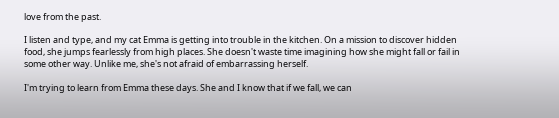love from the past.

I listen and type, and my cat Emma is getting into trouble in the kitchen. On a mission to discover hidden food, she jumps fearlessly from high places. She doesn't waste time imagining how she might fall or fail in some other way. Unlike me, she's not afraid of embarrassing herself.

I'm trying to learn from Emma these days. She and I know that if we fall, we can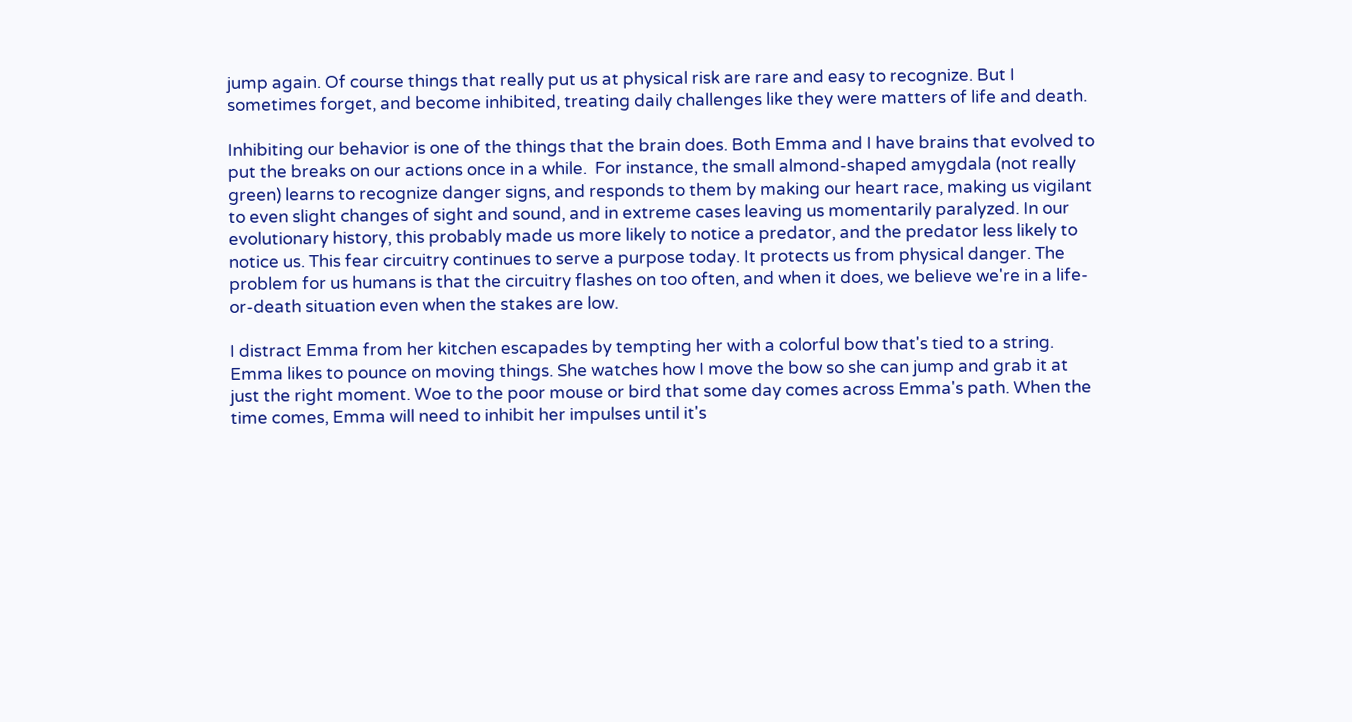jump again. Of course things that really put us at physical risk are rare and easy to recognize. But I sometimes forget, and become inhibited, treating daily challenges like they were matters of life and death.

Inhibiting our behavior is one of the things that the brain does. Both Emma and I have brains that evolved to put the breaks on our actions once in a while.  For instance, the small almond-shaped amygdala (not really green) learns to recognize danger signs, and responds to them by making our heart race, making us vigilant to even slight changes of sight and sound, and in extreme cases leaving us momentarily paralyzed. In our evolutionary history, this probably made us more likely to notice a predator, and the predator less likely to notice us. This fear circuitry continues to serve a purpose today. It protects us from physical danger. The problem for us humans is that the circuitry flashes on too often, and when it does, we believe we're in a life-or-death situation even when the stakes are low.

I distract Emma from her kitchen escapades by tempting her with a colorful bow that's tied to a string.  Emma likes to pounce on moving things. She watches how I move the bow so she can jump and grab it at just the right moment. Woe to the poor mouse or bird that some day comes across Emma's path. When the time comes, Emma will need to inhibit her impulses until it's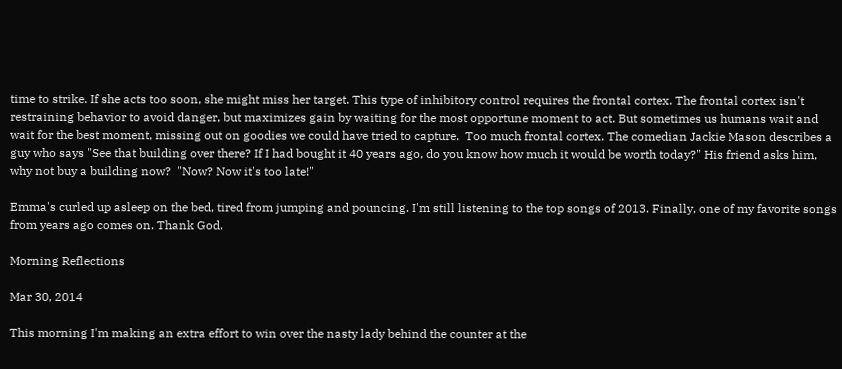time to strike. If she acts too soon, she might miss her target. This type of inhibitory control requires the frontal cortex. The frontal cortex isn't restraining behavior to avoid danger, but maximizes gain by waiting for the most opportune moment to act. But sometimes us humans wait and wait for the best moment, missing out on goodies we could have tried to capture.  Too much frontal cortex. The comedian Jackie Mason describes a guy who says "See that building over there? If I had bought it 40 years ago, do you know how much it would be worth today?" His friend asks him, why not buy a building now?  "Now? Now it's too late!"

Emma's curled up asleep on the bed, tired from jumping and pouncing. I'm still listening to the top songs of 2013. Finally, one of my favorite songs from years ago comes on. Thank God.

Morning Reflections

Mar 30, 2014

This morning I'm making an extra effort to win over the nasty lady behind the counter at the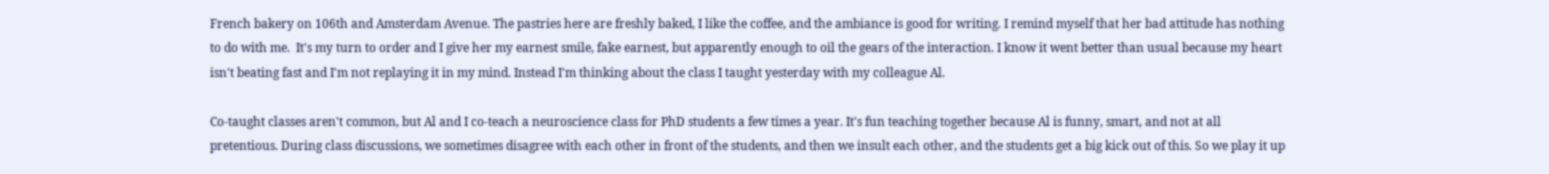French bakery on 106th and Amsterdam Avenue. The pastries here are freshly baked, I like the coffee, and the ambiance is good for writing. I remind myself that her bad attitude has nothing to do with me.  It's my turn to order and I give her my earnest smile, fake earnest, but apparently enough to oil the gears of the interaction. I know it went better than usual because my heart isn't beating fast and I'm not replaying it in my mind. Instead I'm thinking about the class I taught yesterday with my colleague Al.

Co-taught classes aren't common, but Al and I co-teach a neuroscience class for PhD students a few times a year. It's fun teaching together because Al is funny, smart, and not at all pretentious. During class discussions, we sometimes disagree with each other in front of the students, and then we insult each other, and the students get a big kick out of this. So we play it up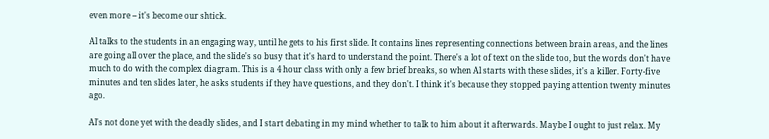even more -- it's become our shtick.

Al talks to the students in an engaging way, until he gets to his first slide. It contains lines representing connections between brain areas, and the lines are going all over the place, and the slide's so busy that it's hard to understand the point. There's a lot of text on the slide too, but the words don't have much to do with the complex diagram. This is a 4 hour class with only a few brief breaks, so when Al starts with these slides, it's a killer. Forty-five minutes and ten slides later, he asks students if they have questions, and they don't. I think it's because they stopped paying attention twenty minutes ago.

Al's not done yet with the deadly slides, and I start debating in my mind whether to talk to him about it afterwards. Maybe I ought to just relax. My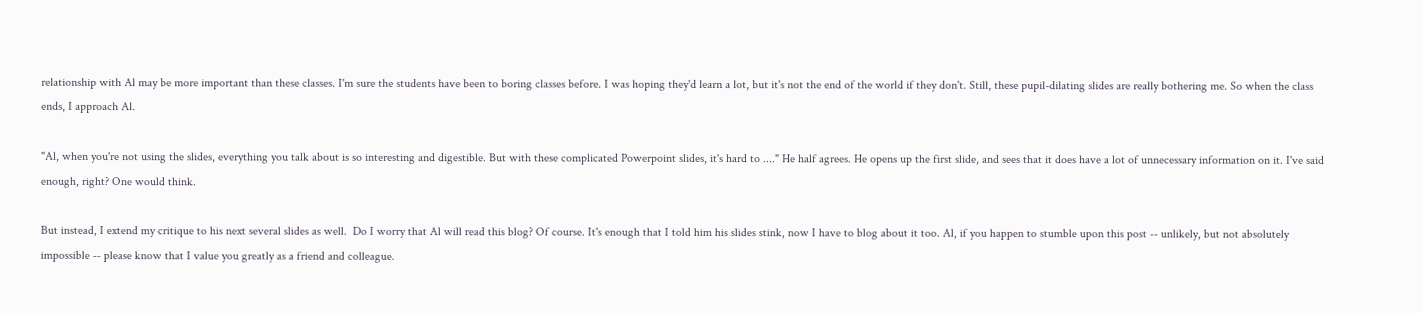relationship with Al may be more important than these classes. I'm sure the students have been to boring classes before. I was hoping they'd learn a lot, but it's not the end of the world if they don't. Still, these pupil-dilating slides are really bothering me. So when the class ends, I approach Al.

"Al, when you're not using the slides, everything you talk about is so interesting and digestible. But with these complicated Powerpoint slides, it's hard to ...." He half agrees. He opens up the first slide, and sees that it does have a lot of unnecessary information on it. I've said enough, right? One would think.

But instead, I extend my critique to his next several slides as well.  Do I worry that Al will read this blog? Of course. It's enough that I told him his slides stink, now I have to blog about it too. Al, if you happen to stumble upon this post -- unlikely, but not absolutely impossible -- please know that I value you greatly as a friend and colleague.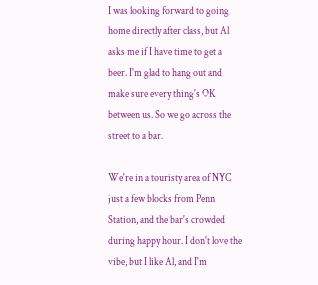I was looking forward to going home directly after class, but Al asks me if I have time to get a beer. I'm glad to hang out and make sure every thing's OK between us. So we go across the street to a bar.

We're in a touristy area of NYC just a few blocks from Penn Station, and the bar's crowded during happy hour. I don't love the vibe, but I like Al, and I'm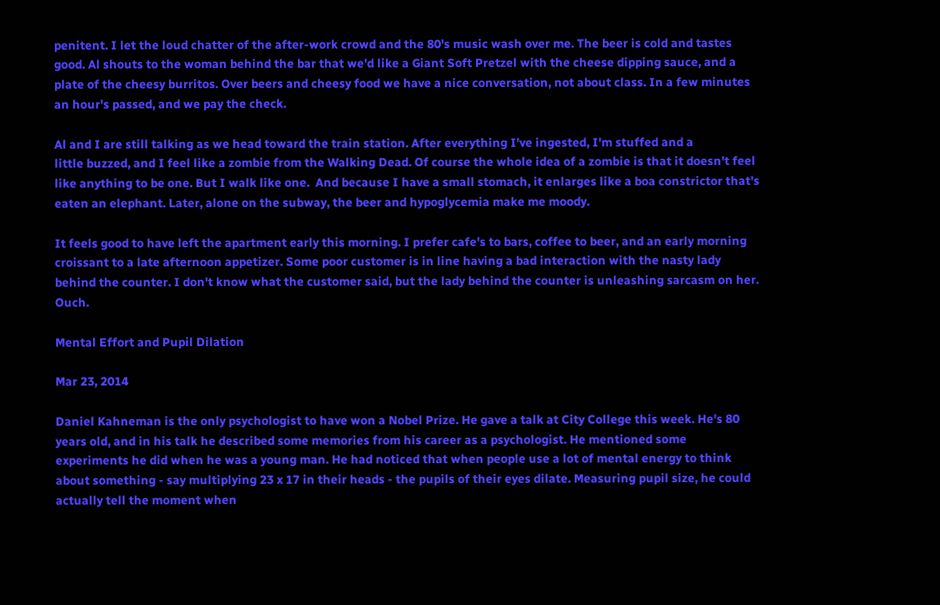penitent. I let the loud chatter of the after-work crowd and the 80's music wash over me. The beer is cold and tastes good. Al shouts to the woman behind the bar that we'd like a Giant Soft Pretzel with the cheese dipping sauce, and a plate of the cheesy burritos. Over beers and cheesy food we have a nice conversation, not about class. In a few minutes an hour's passed, and we pay the check.

Al and I are still talking as we head toward the train station. After everything I've ingested, I'm stuffed and a
little buzzed, and I feel like a zombie from the Walking Dead. Of course the whole idea of a zombie is that it doesn't feel like anything to be one. But I walk like one.  And because I have a small stomach, it enlarges like a boa constrictor that's eaten an elephant. Later, alone on the subway, the beer and hypoglycemia make me moody.

It feels good to have left the apartment early this morning. I prefer cafe's to bars, coffee to beer, and an early morning croissant to a late afternoon appetizer. Some poor customer is in line having a bad interaction with the nasty lady behind the counter. I don't know what the customer said, but the lady behind the counter is unleashing sarcasm on her. Ouch.

Mental Effort and Pupil Dilation

Mar 23, 2014

Daniel Kahneman is the only psychologist to have won a Nobel Prize. He gave a talk at City College this week. He's 80 years old, and in his talk he described some memories from his career as a psychologist. He mentioned some experiments he did when he was a young man. He had noticed that when people use a lot of mental energy to think about something - say multiplying 23 x 17 in their heads - the pupils of their eyes dilate. Measuring pupil size, he could actually tell the moment when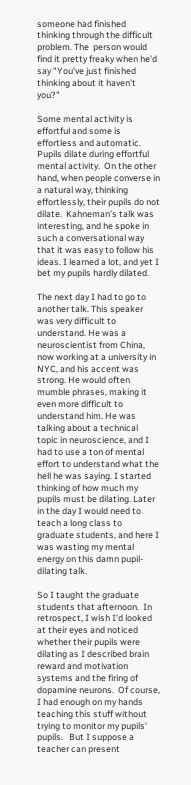someone had finished thinking through the difficult problem. The  person would find it pretty freaky when he'd say "You've just finished thinking about it haven't you?"

Some mental activity is effortful and some is effortless and automatic. Pupils dilate during effortful mental activity.  On the other hand, when people converse in a natural way, thinking effortlessly, their pupils do not dilate.  Kahneman's talk was interesting, and he spoke in such a conversational way that it was easy to follow his ideas. I learned a lot, and yet I bet my pupils hardly dilated.

The next day I had to go to another talk. This speaker was very difficult to understand. He was a neuroscientist from China, now working at a university in NYC, and his accent was strong. He would often mumble phrases, making it even more difficult to understand him. He was talking about a technical topic in neuroscience, and I had to use a ton of mental effort to understand what the hell he was saying. I started thinking of how much my pupils must be dilating. Later in the day I would need to teach a long class to graduate students, and here I was wasting my mental energy on this damn pupil-dilating talk.

So I taught the graduate students that afternoon.  In retrospect, I wish I'd looked at their eyes and noticed whether their pupils were dilating as I described brain reward and motivation systems and the firing of dopamine neurons.  Of course, I had enough on my hands teaching this stuff without trying to monitor my pupils' pupils.   But I suppose a teacher can present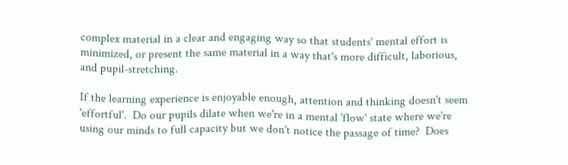complex material in a clear and engaging way so that students' mental effort is minimized, or present the same material in a way that's more difficult, laborious, and pupil-stretching.

If the learning experience is enjoyable enough, attention and thinking doesn't seem 'effortful'.  Do our pupils dilate when we're in a mental 'flow' state where we're using our minds to full capacity but we don't notice the passage of time?  Does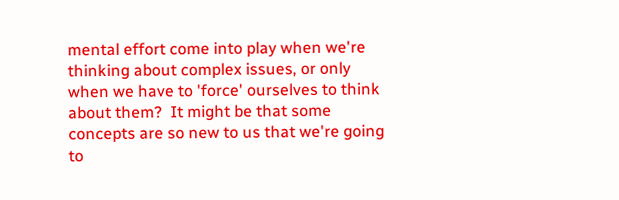mental effort come into play when we're thinking about complex issues, or only when we have to 'force' ourselves to think about them?  It might be that some concepts are so new to us that we're going to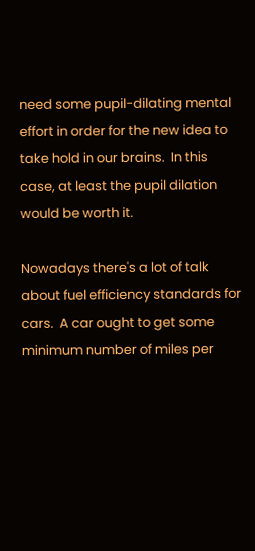need some pupil-dilating mental effort in order for the new idea to take hold in our brains.  In this case, at least the pupil dilation would be worth it.

Nowadays there's a lot of talk about fuel efficiency standards for cars.  A car ought to get some minimum number of miles per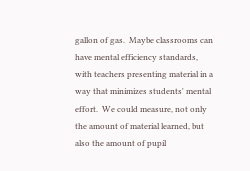gallon of gas.  Maybe classrooms can have mental efficiency standards, with teachers presenting material in a way that minimizes students' mental effort.  We could measure, not only the amount of material learned, but also the amount of pupil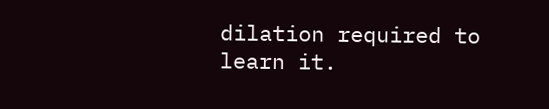dilation required to learn it.